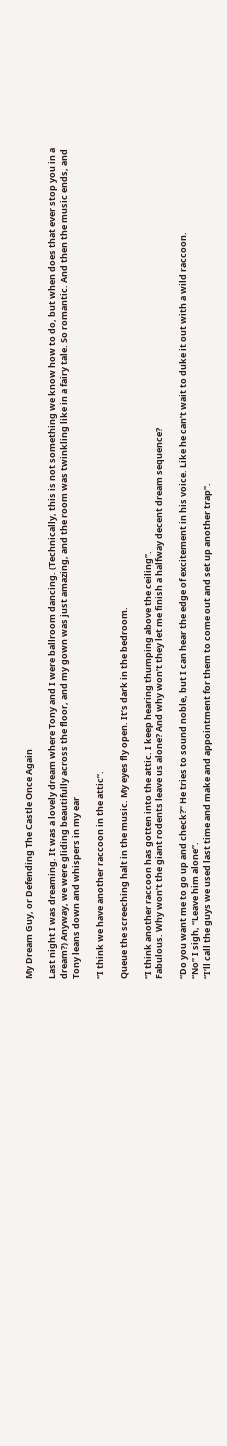My Dream Guy, or Defending The Castle Once Again

Last night I was dreaming. It was a lovely dream where Tony and I were ballroom dancing. (Technically, this is not something we know how to do, but when does that ever stop you in a dream?) Anyway, we were gliding beautifully across the floor, and my gown was just amazing, and the room was twinkling like in a fairy tale. So romantic. And then the music ends, and Tony leans down and whispers in my ear

“I think we have another raccoon in the attic”.

Queue the screeching halt in the music. My eyes fly open. It’s dark in the bedroom.

“I think another raccoon has gotten into the attic. I keep hearing thumping above the ceiling”.
Fabulous. Why won’t the giant rodents leave us alone? And why won’t they let me finish a halfway decent dream sequence?

“Do you want me to go up and check?” He tries to sound noble, but I can hear the edge of excitement in his voice. Like he can’t wait to duke it out with a wild raccoon.
“No” I sigh, “Leave him alone”.
“I’ll call the guys we used last time and make and appointment for them to come out and set up another trap”.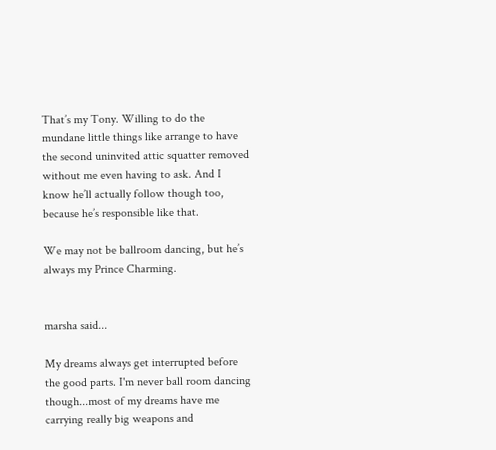That’s my Tony. Willing to do the mundane little things like arrange to have the second uninvited attic squatter removed without me even having to ask. And I know he’ll actually follow though too, because he’s responsible like that.

We may not be ballroom dancing, but he’s always my Prince Charming.


marsha said...

My dreams always get interrupted before the good parts. I'm never ball room dancing though...most of my dreams have me carrying really big weapons and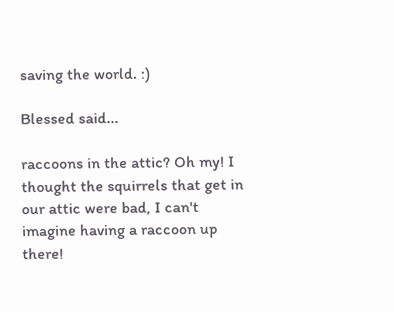saving the world. :)

Blessed said...

raccoons in the attic? Oh my! I thought the squirrels that get in our attic were bad, I can't imagine having a raccoon up there!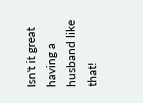Isn't it great having a husband like that!